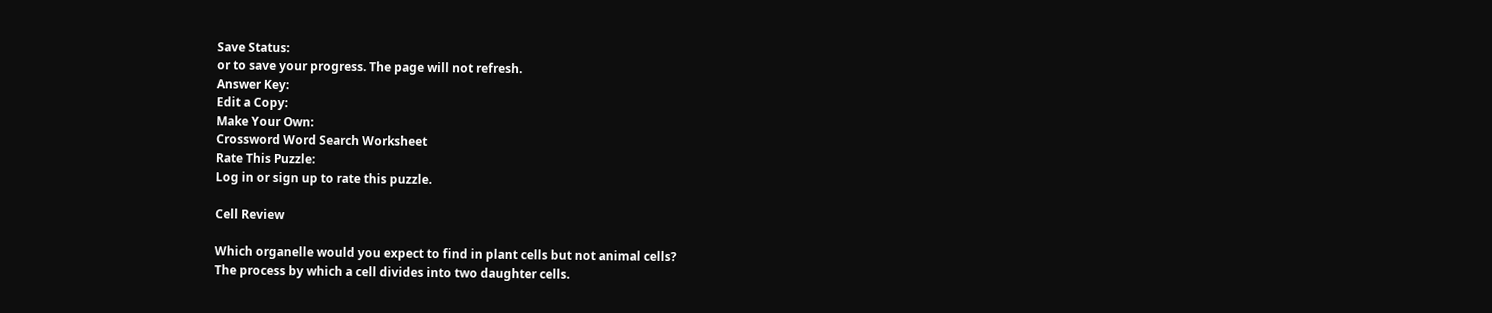Save Status:
or to save your progress. The page will not refresh.
Answer Key:
Edit a Copy:
Make Your Own:
Crossword Word Search Worksheet
Rate This Puzzle:
Log in or sign up to rate this puzzle.

Cell Review

Which organelle would you expect to find in plant cells but not animal cells?
The process by which a cell divides into two daughter cells.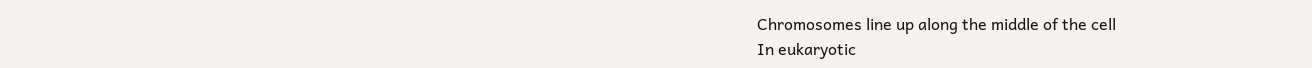Chromosomes line up along the middle of the cell
In eukaryotic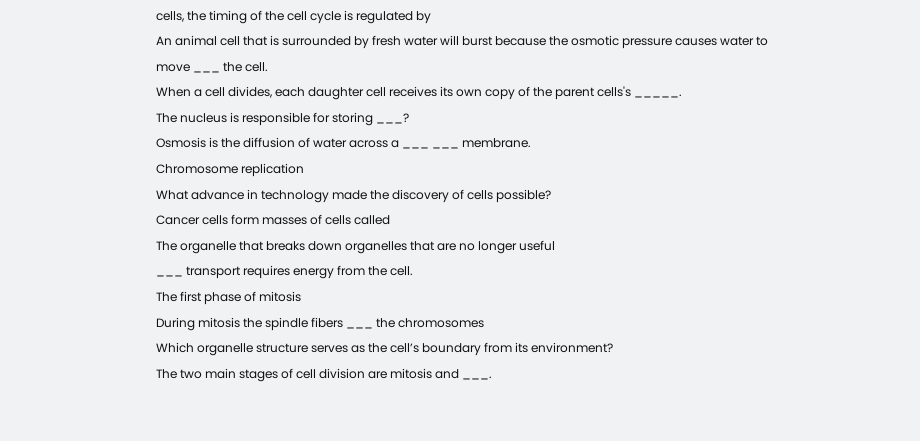cells, the timing of the cell cycle is regulated by
An animal cell that is surrounded by fresh water will burst because the osmotic pressure causes water to move ___ the cell.
When a cell divides, each daughter cell receives its own copy of the parent cells's _____.
The nucleus is responsible for storing ___?
Osmosis is the diffusion of water across a ___ ___ membrane.
Chromosome replication
What advance in technology made the discovery of cells possible?
Cancer cells form masses of cells called
The organelle that breaks down organelles that are no longer useful
___ transport requires energy from the cell.
The first phase of mitosis
During mitosis the spindle fibers ___ the chromosomes
Which organelle structure serves as the cell’s boundary from its environment?
The two main stages of cell division are mitosis and ___.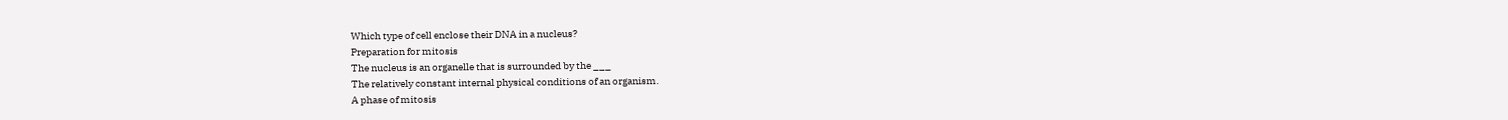Which type of cell enclose their DNA in a nucleus?
Preparation for mitosis
The nucleus is an organelle that is surrounded by the ___
The relatively constant internal physical conditions of an organism.
A phase of mitosis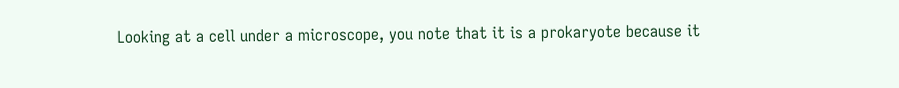Looking at a cell under a microscope, you note that it is a prokaryote because it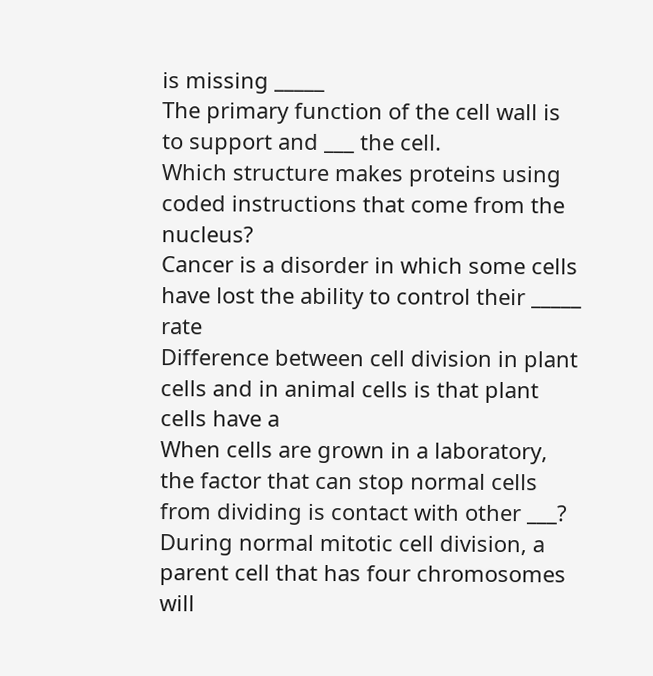is missing _____
The primary function of the cell wall is to support and ___ the cell.
Which structure makes proteins using coded instructions that come from the nucleus?
Cancer is a disorder in which some cells have lost the ability to control their _____ rate
Difference between cell division in plant cells and in animal cells is that plant cells have a
When cells are grown in a laboratory, the factor that can stop normal cells from dividing is contact with other ___?
During normal mitotic cell division, a parent cell that has four chromosomes will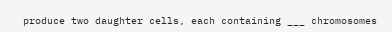produce two daughter cells, each containing ___ chromosomes